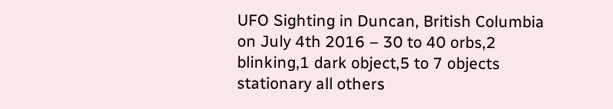UFO Sighting in Duncan, British Columbia on July 4th 2016 – 30 to 40 orbs,2 blinking,1 dark object,5 to 7 objects stationary all others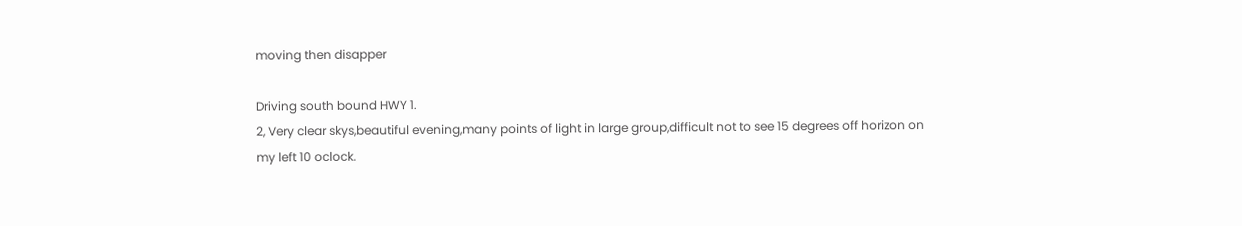moving then disapper

Driving south bound HWY 1.
2, Very clear skys,beautiful evening,many points of light in large group,difficult not to see 15 degrees off horizon on my left 10 oclock.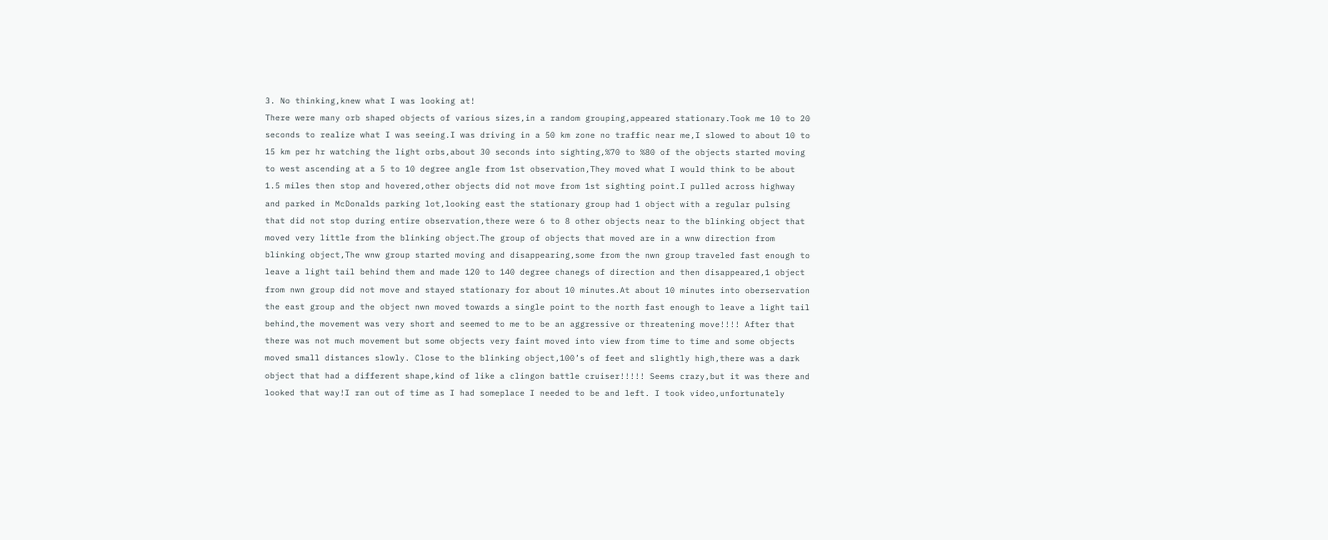3. No thinking,knew what I was looking at!
There were many orb shaped objects of various sizes,in a random grouping,appeared stationary.Took me 10 to 20 seconds to realize what I was seeing.I was driving in a 50 km zone no traffic near me,I slowed to about 10 to 15 km per hr watching the light orbs,about 30 seconds into sighting,%70 to %80 of the objects started moving to west ascending at a 5 to 10 degree angle from 1st observation,They moved what I would think to be about 1.5 miles then stop and hovered,other objects did not move from 1st sighting point.I pulled across highway and parked in McDonalds parking lot,looking east the stationary group had 1 object with a regular pulsing that did not stop during entire observation,there were 6 to 8 other objects near to the blinking object that moved very little from the blinking object.The group of objects that moved are in a wnw direction from blinking object,The wnw group started moving and disappearing,some from the nwn group traveled fast enough to leave a light tail behind them and made 120 to 140 degree chanegs of direction and then disappeared,1 object from nwn group did not move and stayed stationary for about 10 minutes.At about 10 minutes into oberservation the east group and the object nwn moved towards a single point to the north fast enough to leave a light tail behind,the movement was very short and seemed to me to be an aggressive or threatening move!!!! After that there was not much movement but some objects very faint moved into view from time to time and some objects moved small distances slowly. Close to the blinking object,100’s of feet and slightly high,there was a dark object that had a different shape,kind of like a clingon battle cruiser!!!!! Seems crazy,but it was there and looked that way!I ran out of time as I had someplace I needed to be and left. I took video,unfortunately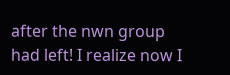after the nwn group had left! I realize now I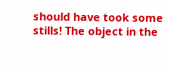should have took some stills! The object in the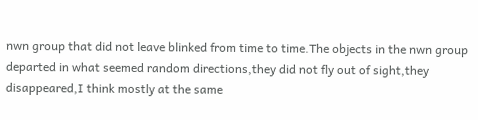nwn group that did not leave blinked from time to time.The objects in the nwn group departed in what seemed random directions,they did not fly out of sight,they disappeared,I think mostly at the same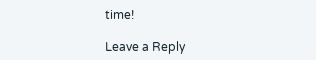time!

Leave a Reply